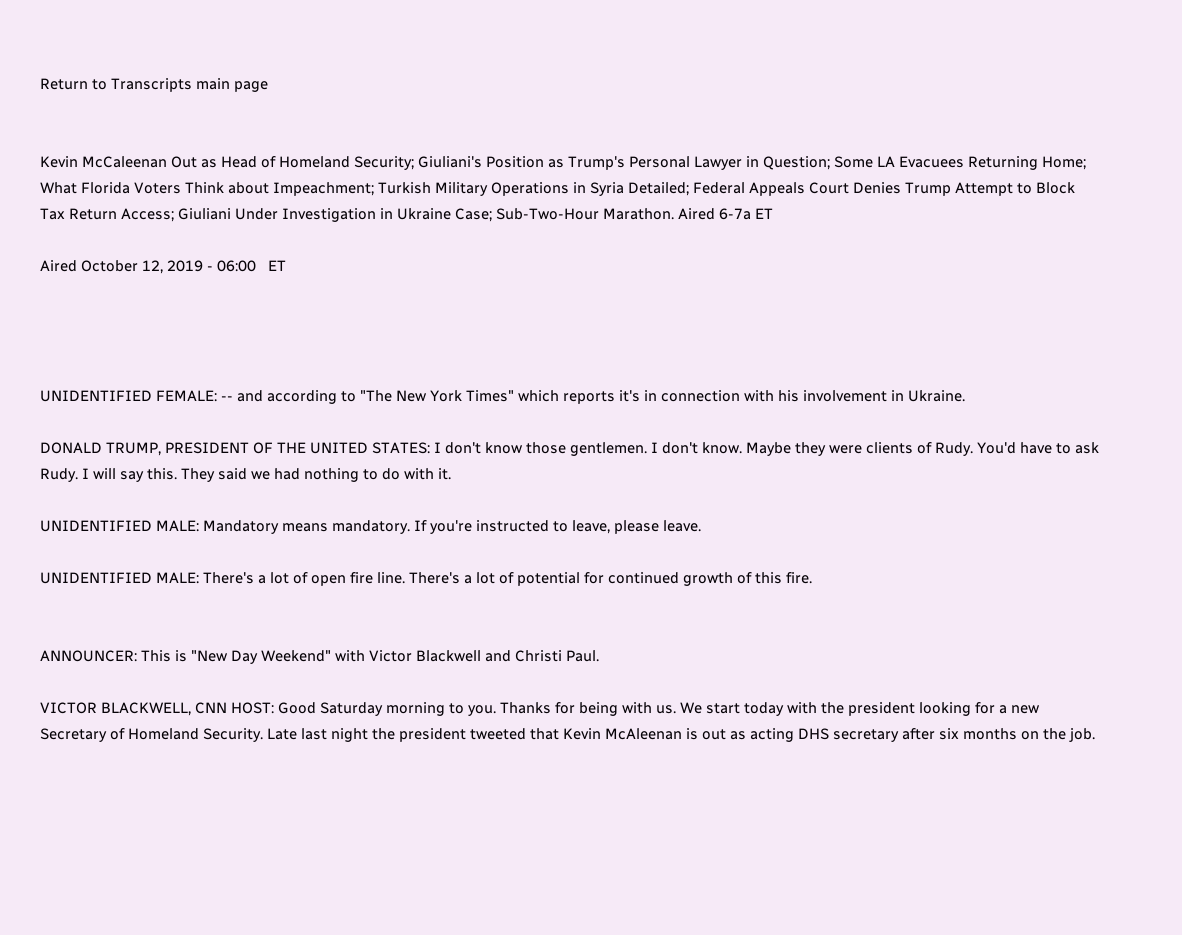Return to Transcripts main page


Kevin McCaleenan Out as Head of Homeland Security; Giuliani's Position as Trump's Personal Lawyer in Question; Some LA Evacuees Returning Home; What Florida Voters Think about Impeachment; Turkish Military Operations in Syria Detailed; Federal Appeals Court Denies Trump Attempt to Block Tax Return Access; Giuliani Under Investigation in Ukraine Case; Sub-Two-Hour Marathon. Aired 6-7a ET

Aired October 12, 2019 - 06:00   ET




UNIDENTIFIED FEMALE: -- and according to "The New York Times" which reports it's in connection with his involvement in Ukraine.

DONALD TRUMP, PRESIDENT OF THE UNITED STATES: I don't know those gentlemen. I don't know. Maybe they were clients of Rudy. You'd have to ask Rudy. I will say this. They said we had nothing to do with it.

UNIDENTIFIED MALE: Mandatory means mandatory. If you're instructed to leave, please leave.

UNIDENTIFIED MALE: There's a lot of open fire line. There's a lot of potential for continued growth of this fire.


ANNOUNCER: This is "New Day Weekend" with Victor Blackwell and Christi Paul.

VICTOR BLACKWELL, CNN HOST: Good Saturday morning to you. Thanks for being with us. We start today with the president looking for a new Secretary of Homeland Security. Late last night the president tweeted that Kevin McAleenan is out as acting DHS secretary after six months on the job.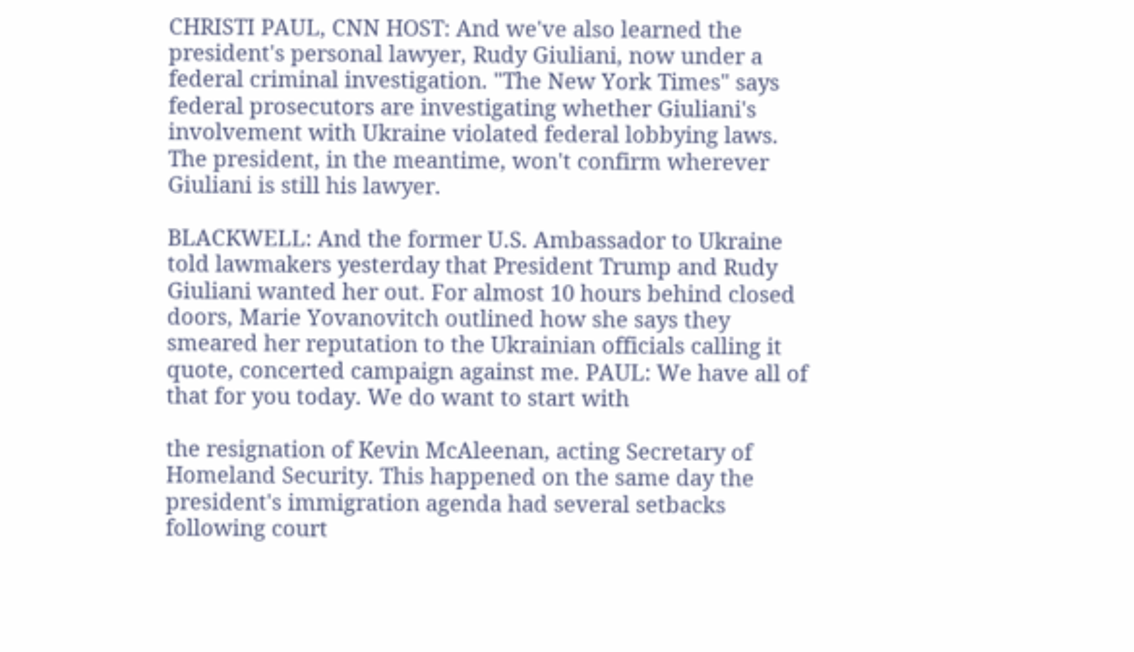CHRISTI PAUL, CNN HOST: And we've also learned the president's personal lawyer, Rudy Giuliani, now under a federal criminal investigation. "The New York Times" says federal prosecutors are investigating whether Giuliani's involvement with Ukraine violated federal lobbying laws. The president, in the meantime, won't confirm wherever Giuliani is still his lawyer.

BLACKWELL: And the former U.S. Ambassador to Ukraine told lawmakers yesterday that President Trump and Rudy Giuliani wanted her out. For almost 10 hours behind closed doors, Marie Yovanovitch outlined how she says they smeared her reputation to the Ukrainian officials calling it quote, concerted campaign against me. PAUL: We have all of that for you today. We do want to start with

the resignation of Kevin McAleenan, acting Secretary of Homeland Security. This happened on the same day the president's immigration agenda had several setbacks following court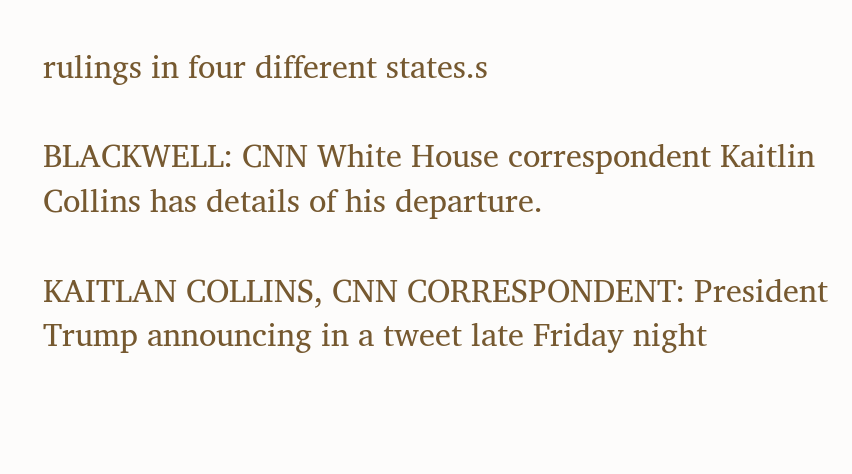rulings in four different states.s

BLACKWELL: CNN White House correspondent Kaitlin Collins has details of his departure.

KAITLAN COLLINS, CNN CORRESPONDENT: President Trump announcing in a tweet late Friday night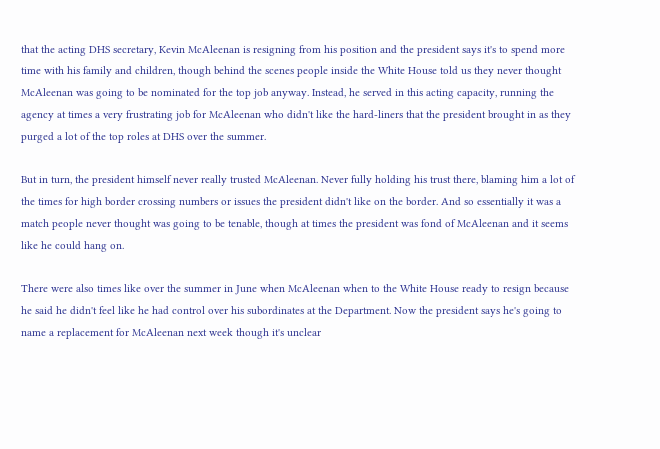that the acting DHS secretary, Kevin McAleenan is resigning from his position and the president says it's to spend more time with his family and children, though behind the scenes people inside the White House told us they never thought McAleenan was going to be nominated for the top job anyway. Instead, he served in this acting capacity, running the agency at times a very frustrating job for McAleenan who didn't like the hard-liners that the president brought in as they purged a lot of the top roles at DHS over the summer.

But in turn, the president himself never really trusted McAleenan. Never fully holding his trust there, blaming him a lot of the times for high border crossing numbers or issues the president didn't like on the border. And so essentially it was a match people never thought was going to be tenable, though at times the president was fond of McAleenan and it seems like he could hang on.

There were also times like over the summer in June when McAleenan when to the White House ready to resign because he said he didn't feel like he had control over his subordinates at the Department. Now the president says he's going to name a replacement for McAleenan next week though it's unclear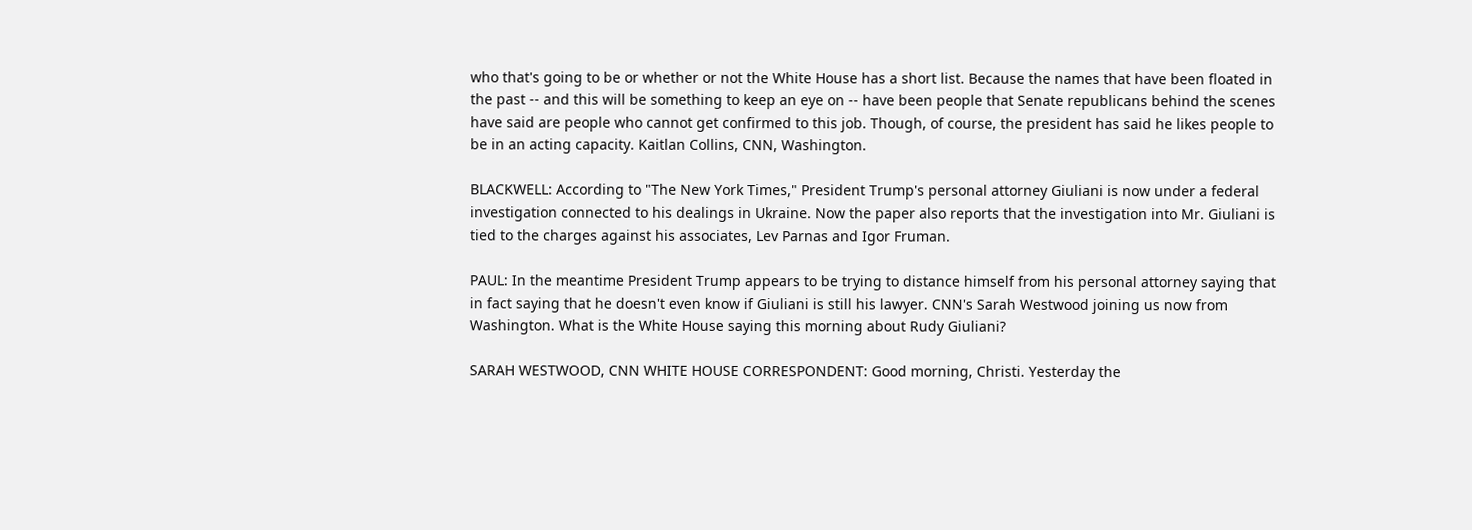who that's going to be or whether or not the White House has a short list. Because the names that have been floated in the past -- and this will be something to keep an eye on -- have been people that Senate republicans behind the scenes have said are people who cannot get confirmed to this job. Though, of course, the president has said he likes people to be in an acting capacity. Kaitlan Collins, CNN, Washington.

BLACKWELL: According to "The New York Times," President Trump's personal attorney Giuliani is now under a federal investigation connected to his dealings in Ukraine. Now the paper also reports that the investigation into Mr. Giuliani is tied to the charges against his associates, Lev Parnas and Igor Fruman.

PAUL: In the meantime President Trump appears to be trying to distance himself from his personal attorney saying that in fact saying that he doesn't even know if Giuliani is still his lawyer. CNN's Sarah Westwood joining us now from Washington. What is the White House saying this morning about Rudy Giuliani?

SARAH WESTWOOD, CNN WHITE HOUSE CORRESPONDENT: Good morning, Christi. Yesterday the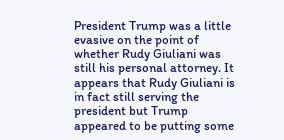President Trump was a little evasive on the point of whether Rudy Giuliani was still his personal attorney. It appears that Rudy Giuliani is in fact still serving the president but Trump appeared to be putting some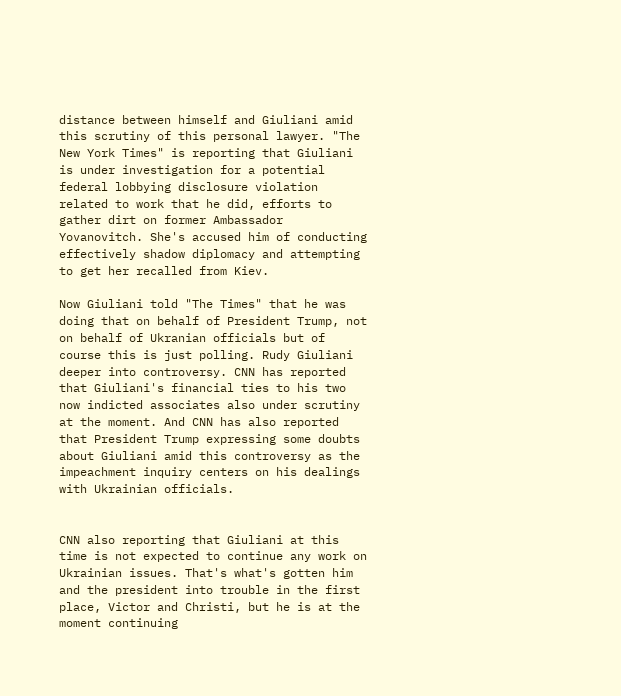distance between himself and Giuliani amid this scrutiny of this personal lawyer. "The New York Times" is reporting that Giuliani is under investigation for a potential federal lobbying disclosure violation related to work that he did, efforts to gather dirt on former Ambassador Yovanovitch. She's accused him of conducting effectively shadow diplomacy and attempting to get her recalled from Kiev.

Now Giuliani told "The Times" that he was doing that on behalf of President Trump, not on behalf of Ukranian officials but of course this is just polling. Rudy Giuliani deeper into controversy. CNN has reported that Giuliani's financial ties to his two now indicted associates also under scrutiny at the moment. And CNN has also reported that President Trump expressing some doubts about Giuliani amid this controversy as the impeachment inquiry centers on his dealings with Ukrainian officials.


CNN also reporting that Giuliani at this time is not expected to continue any work on Ukrainian issues. That's what's gotten him and the president into trouble in the first place, Victor and Christi, but he is at the moment continuing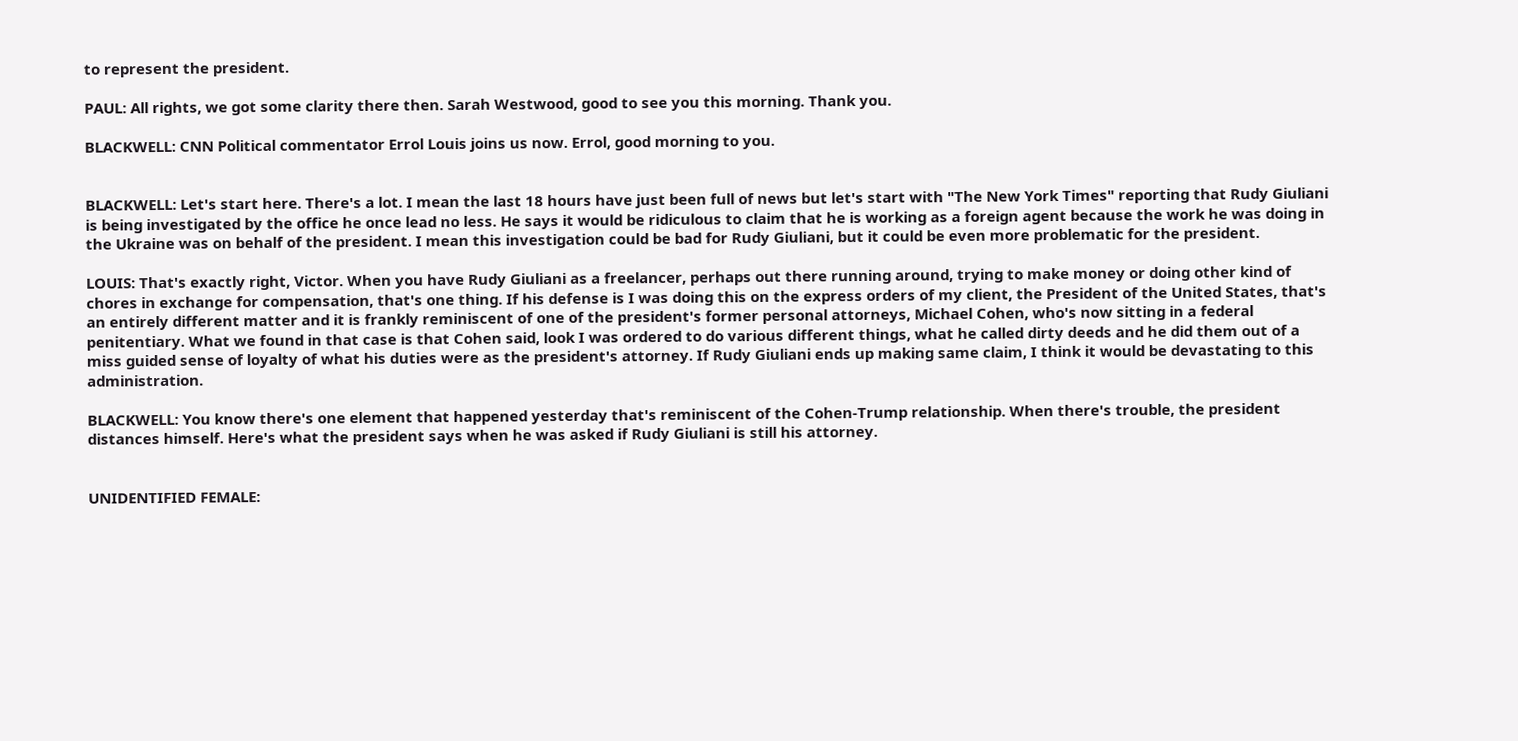to represent the president.

PAUL: All rights, we got some clarity there then. Sarah Westwood, good to see you this morning. Thank you.

BLACKWELL: CNN Political commentator Errol Louis joins us now. Errol, good morning to you.


BLACKWELL: Let's start here. There's a lot. I mean the last 18 hours have just been full of news but let's start with "The New York Times" reporting that Rudy Giuliani is being investigated by the office he once lead no less. He says it would be ridiculous to claim that he is working as a foreign agent because the work he was doing in the Ukraine was on behalf of the president. I mean this investigation could be bad for Rudy Giuliani, but it could be even more problematic for the president.

LOUIS: That's exactly right, Victor. When you have Rudy Giuliani as a freelancer, perhaps out there running around, trying to make money or doing other kind of chores in exchange for compensation, that's one thing. If his defense is I was doing this on the express orders of my client, the President of the United States, that's an entirely different matter and it is frankly reminiscent of one of the president's former personal attorneys, Michael Cohen, who's now sitting in a federal penitentiary. What we found in that case is that Cohen said, look I was ordered to do various different things, what he called dirty deeds and he did them out of a miss guided sense of loyalty of what his duties were as the president's attorney. If Rudy Giuliani ends up making same claim, I think it would be devastating to this administration.

BLACKWELL: You know there's one element that happened yesterday that's reminiscent of the Cohen-Trump relationship. When there's trouble, the president distances himself. Here's what the president says when he was asked if Rudy Giuliani is still his attorney.


UNIDENTIFIED FEMALE: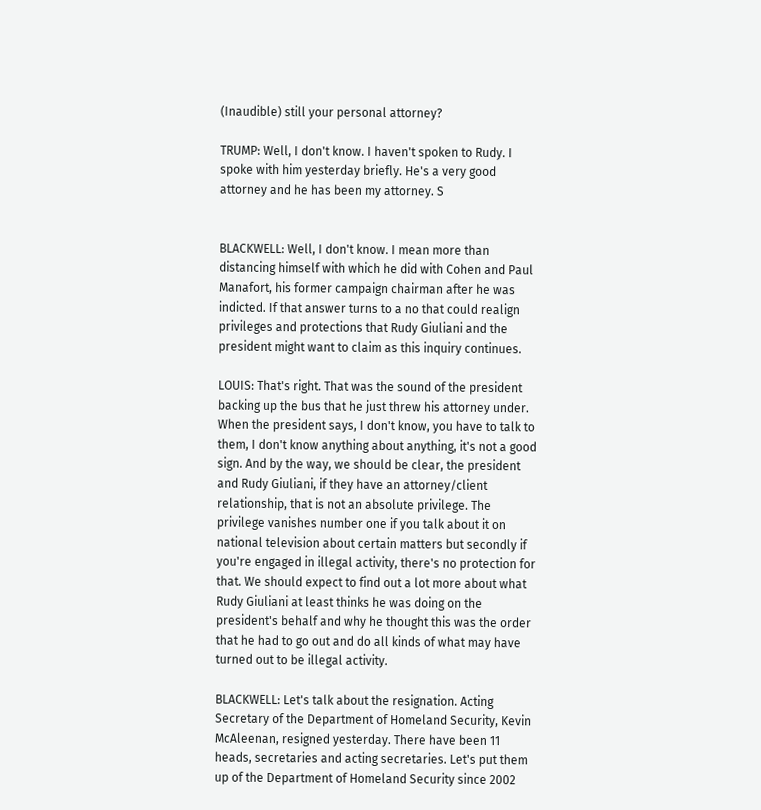(Inaudible) still your personal attorney?

TRUMP: Well, I don't know. I haven't spoken to Rudy. I spoke with him yesterday briefly. He's a very good attorney and he has been my attorney. S


BLACKWELL: Well, I don't know. I mean more than distancing himself with which he did with Cohen and Paul Manafort, his former campaign chairman after he was indicted. If that answer turns to a no that could realign privileges and protections that Rudy Giuliani and the president might want to claim as this inquiry continues.

LOUIS: That's right. That was the sound of the president backing up the bus that he just threw his attorney under. When the president says, I don't know, you have to talk to them, I don't know anything about anything, it's not a good sign. And by the way, we should be clear, the president and Rudy Giuliani, if they have an attorney/client relationship, that is not an absolute privilege. The privilege vanishes number one if you talk about it on national television about certain matters but secondly if you're engaged in illegal activity, there's no protection for that. We should expect to find out a lot more about what Rudy Giuliani at least thinks he was doing on the president's behalf and why he thought this was the order that he had to go out and do all kinds of what may have turned out to be illegal activity.

BLACKWELL: Let's talk about the resignation. Acting Secretary of the Department of Homeland Security, Kevin McAleenan, resigned yesterday. There have been 11 heads, secretaries and acting secretaries. Let's put them up of the Department of Homeland Security since 2002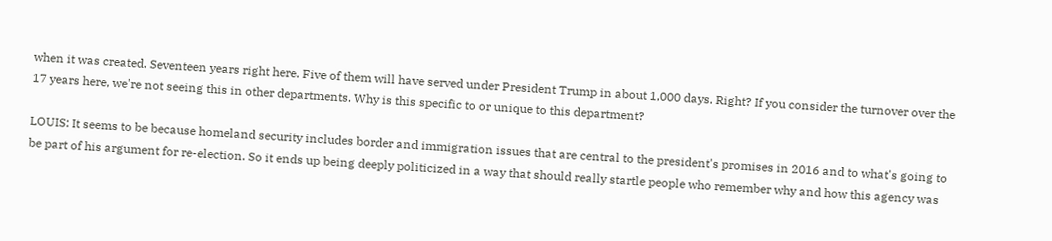when it was created. Seventeen years right here. Five of them will have served under President Trump in about 1,000 days. Right? If you consider the turnover over the 17 years here, we're not seeing this in other departments. Why is this specific to or unique to this department?

LOUIS: It seems to be because homeland security includes border and immigration issues that are central to the president's promises in 2016 and to what's going to be part of his argument for re-election. So it ends up being deeply politicized in a way that should really startle people who remember why and how this agency was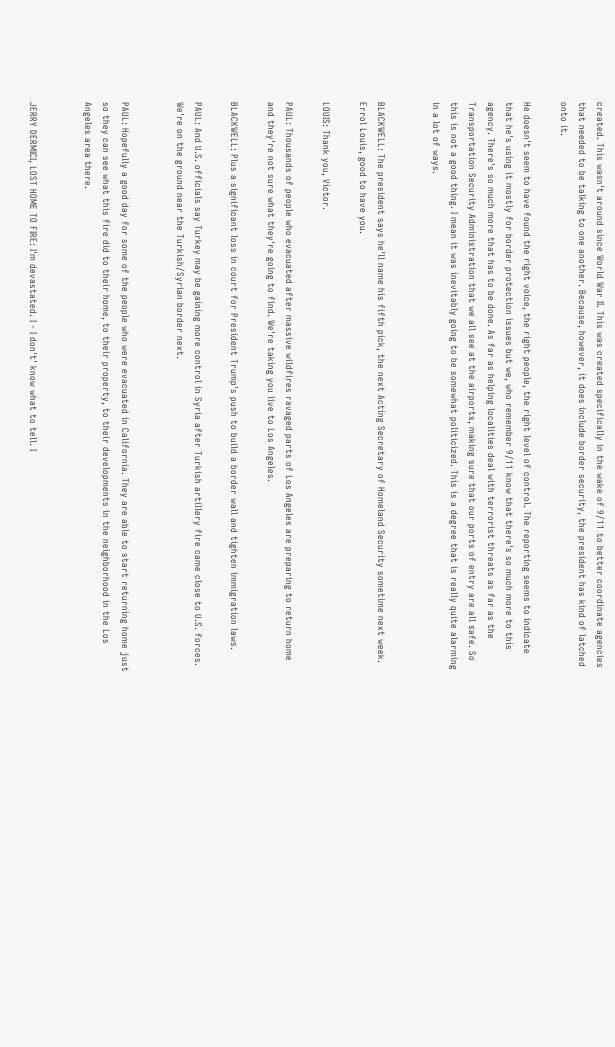created. This wasn't around since World War II. This was created specifically in the wake of 9/11 to better coordinate agencies that needed to be talking to one another. Because, however, it does include border security, the president has kind of latched onto it.

He doesn't seem to have found the right voice, the right people, the right level of control. The reporting seems to indicate that he's using it mostly for border protection issues but we, who remember 9/11 know that there's so much more to this agency. There's so much more that has to be done. As far as helping localities deal with terrorist threats as far as the Transportation Security Administration that we all see at the airports, making sure that our ports of entry are all safe. So this is not a good thing. I mean it was inevitably going to be somewhat politicized. This is a degree that is really quite alarming in a lot of ways.


BLACKWELL: The president says he'll name his fifth pick, the next Acting Secretary of Homeland Security sometime next week. Errol Louis, good to have you.

LOUIS: Thank you, Victor.

PAUL: Thousands of people who evacuated after massive wildfires ravaged parts of Los Angeles are preparing to return home and they're not sure what they're going to find. We're taking you live to Los Angeles.

BLACKWELL: Plus a significant loss in court for President Trump's push to build a border wall and tighten immigration laws.

PAUL: And U.S. officials say Turkey may be gaining more control in Syria after Turkish artillery fire came close to U.S. forces. We're on the ground near the Turkish/Syrian border next.


PAUL: Hopefully a good day for some of the people who were evacuated in California. They are able to start returning home just so they can see what this fire did to their home, to their property, to their developments in the neighborhood in the Los Angeles area there.


JERRY DERMICI, LOST HOME TO FIRE: I'm devastated. I - I don't' know what to tell. I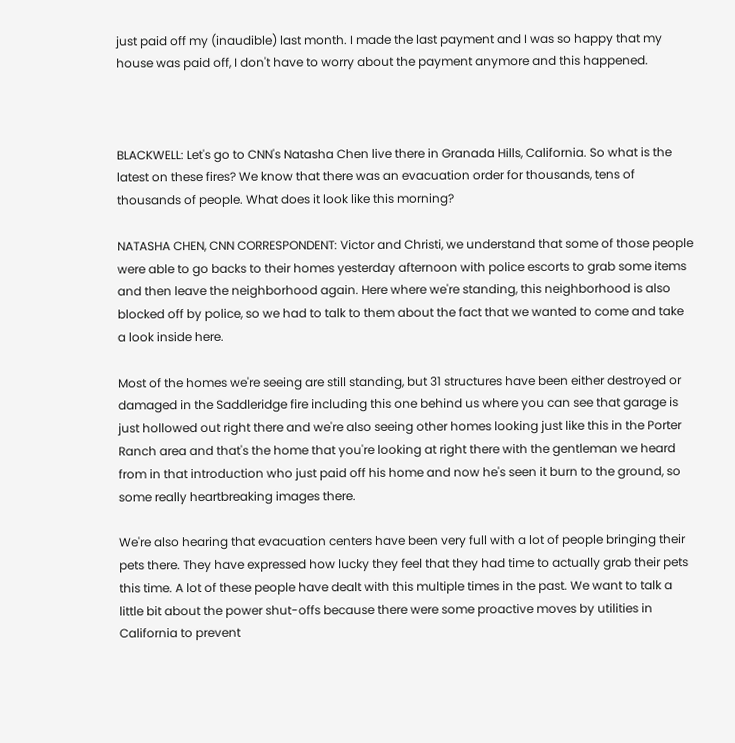just paid off my (inaudible) last month. I made the last payment and I was so happy that my house was paid off, I don't have to worry about the payment anymore and this happened.



BLACKWELL: Let's go to CNN's Natasha Chen live there in Granada Hills, California. So what is the latest on these fires? We know that there was an evacuation order for thousands, tens of thousands of people. What does it look like this morning?

NATASHA CHEN, CNN CORRESPONDENT: Victor and Christi, we understand that some of those people were able to go backs to their homes yesterday afternoon with police escorts to grab some items and then leave the neighborhood again. Here where we're standing, this neighborhood is also blocked off by police, so we had to talk to them about the fact that we wanted to come and take a look inside here.

Most of the homes we're seeing are still standing, but 31 structures have been either destroyed or damaged in the Saddleridge fire including this one behind us where you can see that garage is just hollowed out right there and we're also seeing other homes looking just like this in the Porter Ranch area and that's the home that you're looking at right there with the gentleman we heard from in that introduction who just paid off his home and now he's seen it burn to the ground, so some really heartbreaking images there.

We're also hearing that evacuation centers have been very full with a lot of people bringing their pets there. They have expressed how lucky they feel that they had time to actually grab their pets this time. A lot of these people have dealt with this multiple times in the past. We want to talk a little bit about the power shut-offs because there were some proactive moves by utilities in California to prevent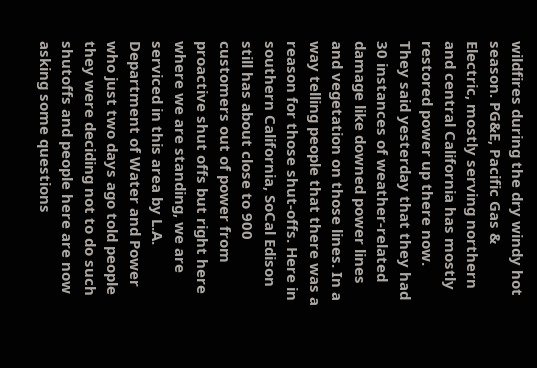wildfires during the dry windy hot season. PG&E, Pacific Gas & Electric, mostly serving northern and central California has mostly restored power up there now. They said yesterday that they had 30 instances of weather-related damage like downed power lines and vegetation on those lines. In a way telling people that there was a reason for those shut-offs. Here in southern California, SoCal Edison still has about close to 900 customers out of power from proactive shut offs but right here where we are standing, we are serviced in this area by L.A. Department of Water and Power who just two days ago told people they were deciding not to do such shutoffs and people here are now asking some questions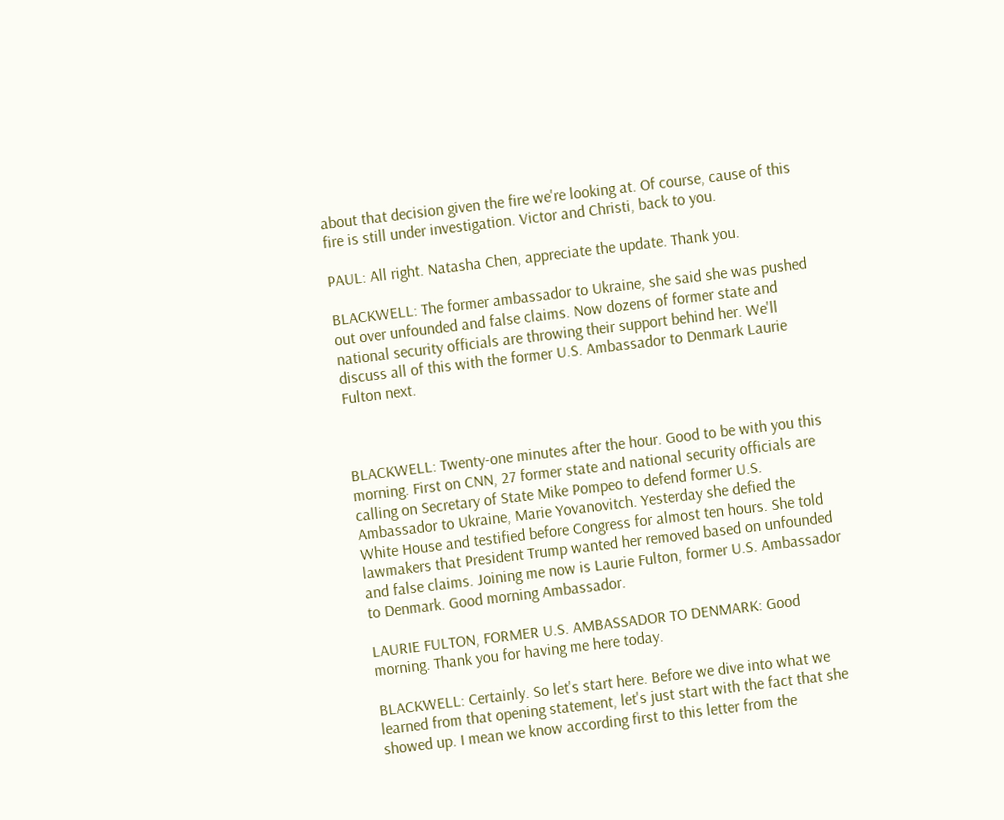about that decision given the fire we're looking at. Of course, cause of this fire is still under investigation. Victor and Christi, back to you.

PAUL: All right. Natasha Chen, appreciate the update. Thank you.

BLACKWELL: The former ambassador to Ukraine, she said she was pushed out over unfounded and false claims. Now dozens of former state and national security officials are throwing their support behind her. We'll discuss all of this with the former U.S. Ambassador to Denmark Laurie Fulton next.



BLACKWELL: Twenty-one minutes after the hour. Good to be with you this morning. First on CNN, 27 former state and national security officials are calling on Secretary of State Mike Pompeo to defend former U.S. Ambassador to Ukraine, Marie Yovanovitch. Yesterday she defied the White House and testified before Congress for almost ten hours. She told lawmakers that President Trump wanted her removed based on unfounded and false claims. Joining me now is Laurie Fulton, former U.S. Ambassador to Denmark. Good morning Ambassador.

LAURIE FULTON, FORMER U.S. AMBASSADOR TO DENMARK: Good morning. Thank you for having me here today.

BLACKWELL: Certainly. So let's start here. Before we dive into what we learned from that opening statement, let's just start with the fact that she showed up. I mean we know according first to this letter from the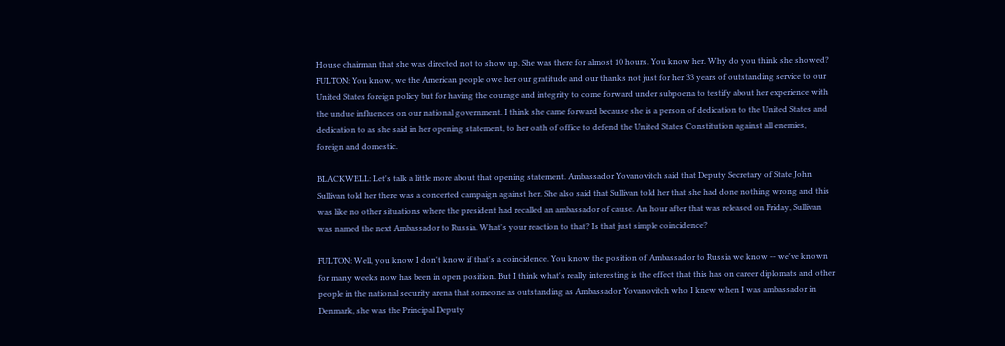House chairman that she was directed not to show up. She was there for almost 10 hours. You know her. Why do you think she showed? FULTON: You know, we the American people owe her our gratitude and our thanks not just for her 33 years of outstanding service to our United States foreign policy but for having the courage and integrity to come forward under subpoena to testify about her experience with the undue influences on our national government. I think she came forward because she is a person of dedication to the United States and dedication to as she said in her opening statement, to her oath of office to defend the United States Constitution against all enemies, foreign and domestic.

BLACKWELL: Let's talk a little more about that opening statement. Ambassador Yovanovitch said that Deputy Secretary of State John Sullivan told her there was a concerted campaign against her. She also said that Sullivan told her that she had done nothing wrong and this was like no other situations where the president had recalled an ambassador of cause. An hour after that was released on Friday, Sullivan was named the next Ambassador to Russia. What's your reaction to that? Is that just simple coincidence?

FULTON: Well, you know I don't know if that's a coincidence. You know the position of Ambassador to Russia we know -- we've known for many weeks now has been in open position. But I think what's really interesting is the effect that this has on career diplomats and other people in the national security arena that someone as outstanding as Ambassador Yovanovitch who I knew when I was ambassador in Denmark, she was the Principal Deputy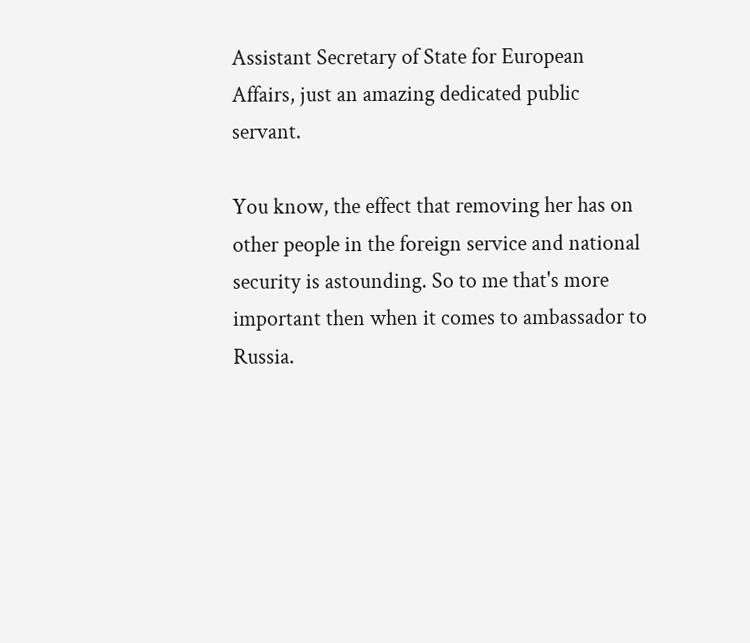Assistant Secretary of State for European Affairs, just an amazing dedicated public servant.

You know, the effect that removing her has on other people in the foreign service and national security is astounding. So to me that's more important then when it comes to ambassador to Russia.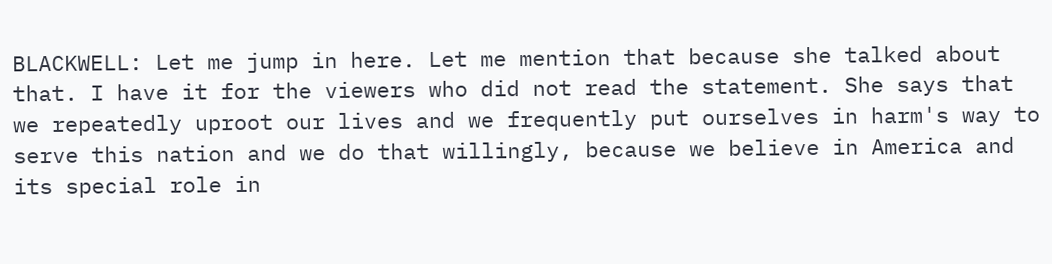BLACKWELL: Let me jump in here. Let me mention that because she talked about that. I have it for the viewers who did not read the statement. She says that we repeatedly uproot our lives and we frequently put ourselves in harm's way to serve this nation and we do that willingly, because we believe in America and its special role in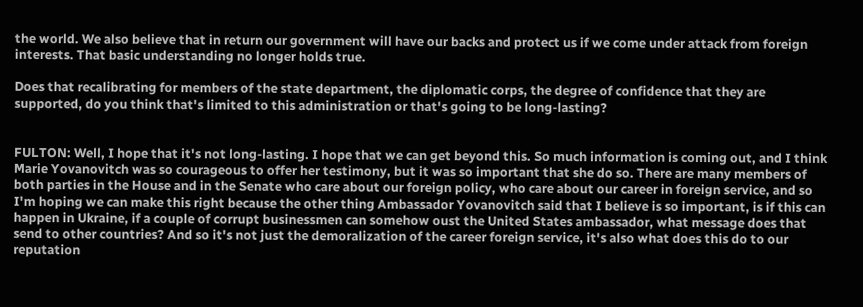the world. We also believe that in return our government will have our backs and protect us if we come under attack from foreign interests. That basic understanding no longer holds true.

Does that recalibrating for members of the state department, the diplomatic corps, the degree of confidence that they are supported, do you think that's limited to this administration or that's going to be long-lasting?


FULTON: Well, I hope that it's not long-lasting. I hope that we can get beyond this. So much information is coming out, and I think Marie Yovanovitch was so courageous to offer her testimony, but it was so important that she do so. There are many members of both parties in the House and in the Senate who care about our foreign policy, who care about our career in foreign service, and so I'm hoping we can make this right because the other thing Ambassador Yovanovitch said that I believe is so important, is if this can happen in Ukraine, if a couple of corrupt businessmen can somehow oust the United States ambassador, what message does that send to other countries? And so it's not just the demoralization of the career foreign service, it's also what does this do to our reputation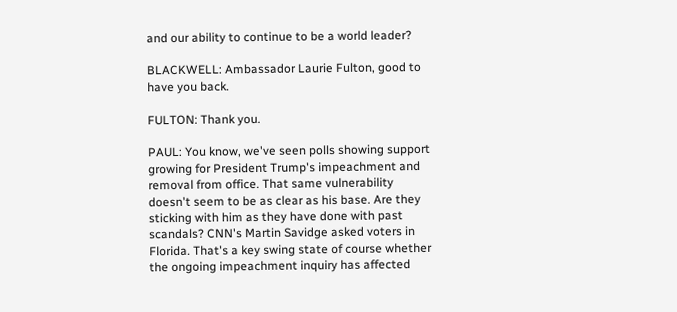and our ability to continue to be a world leader?

BLACKWELL: Ambassador Laurie Fulton, good to have you back.

FULTON: Thank you.

PAUL: You know, we've seen polls showing support growing for President Trump's impeachment and removal from office. That same vulnerability doesn't seem to be as clear as his base. Are they sticking with him as they have done with past scandals? CNN's Martin Savidge asked voters in Florida. That's a key swing state of course whether the ongoing impeachment inquiry has affected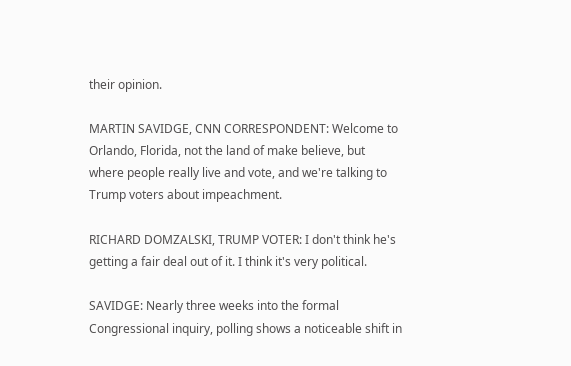their opinion.

MARTIN SAVIDGE, CNN CORRESPONDENT: Welcome to Orlando, Florida, not the land of make believe, but where people really live and vote, and we're talking to Trump voters about impeachment.

RICHARD DOMZALSKI, TRUMP VOTER: I don't think he's getting a fair deal out of it. I think it's very political.

SAVIDGE: Nearly three weeks into the formal Congressional inquiry, polling shows a noticeable shift in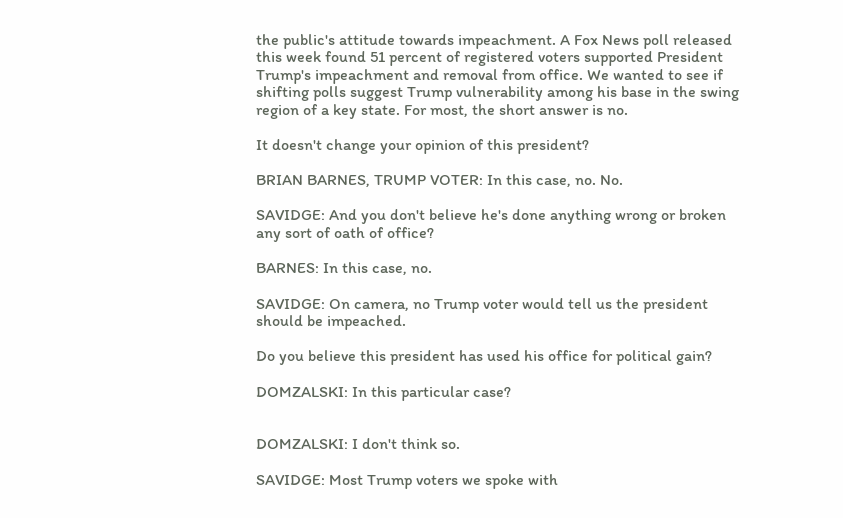the public's attitude towards impeachment. A Fox News poll released this week found 51 percent of registered voters supported President Trump's impeachment and removal from office. We wanted to see if shifting polls suggest Trump vulnerability among his base in the swing region of a key state. For most, the short answer is no.

It doesn't change your opinion of this president?

BRIAN BARNES, TRUMP VOTER: In this case, no. No.

SAVIDGE: And you don't believe he's done anything wrong or broken any sort of oath of office?

BARNES: In this case, no.

SAVIDGE: On camera, no Trump voter would tell us the president should be impeached.

Do you believe this president has used his office for political gain?

DOMZALSKI: In this particular case?


DOMZALSKI: I don't think so.

SAVIDGE: Most Trump voters we spoke with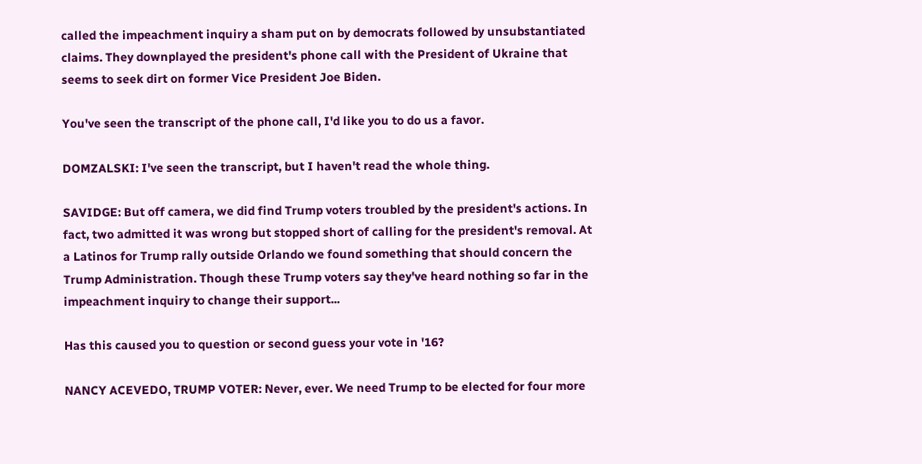called the impeachment inquiry a sham put on by democrats followed by unsubstantiated claims. They downplayed the president's phone call with the President of Ukraine that seems to seek dirt on former Vice President Joe Biden.

You've seen the transcript of the phone call, I'd like you to do us a favor.

DOMZALSKI: I've seen the transcript, but I haven't read the whole thing.

SAVIDGE: But off camera, we did find Trump voters troubled by the president's actions. In fact, two admitted it was wrong but stopped short of calling for the president's removal. At a Latinos for Trump rally outside Orlando we found something that should concern the Trump Administration. Though these Trump voters say they've heard nothing so far in the impeachment inquiry to change their support...

Has this caused you to question or second guess your vote in '16?

NANCY ACEVEDO, TRUMP VOTER: Never, ever. We need Trump to be elected for four more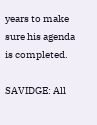years to make sure his agenda is completed.

SAVIDGE: All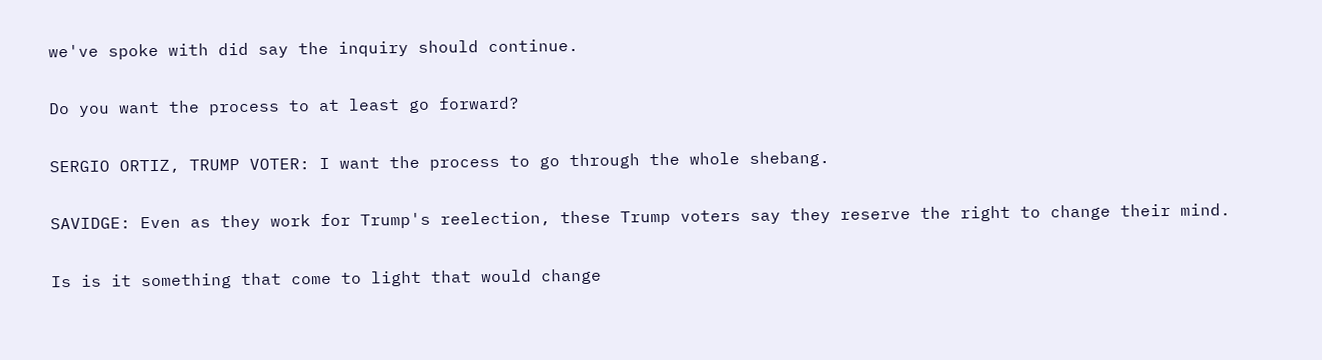we've spoke with did say the inquiry should continue.

Do you want the process to at least go forward?

SERGIO ORTIZ, TRUMP VOTER: I want the process to go through the whole shebang.

SAVIDGE: Even as they work for Trump's reelection, these Trump voters say they reserve the right to change their mind.

Is is it something that come to light that would change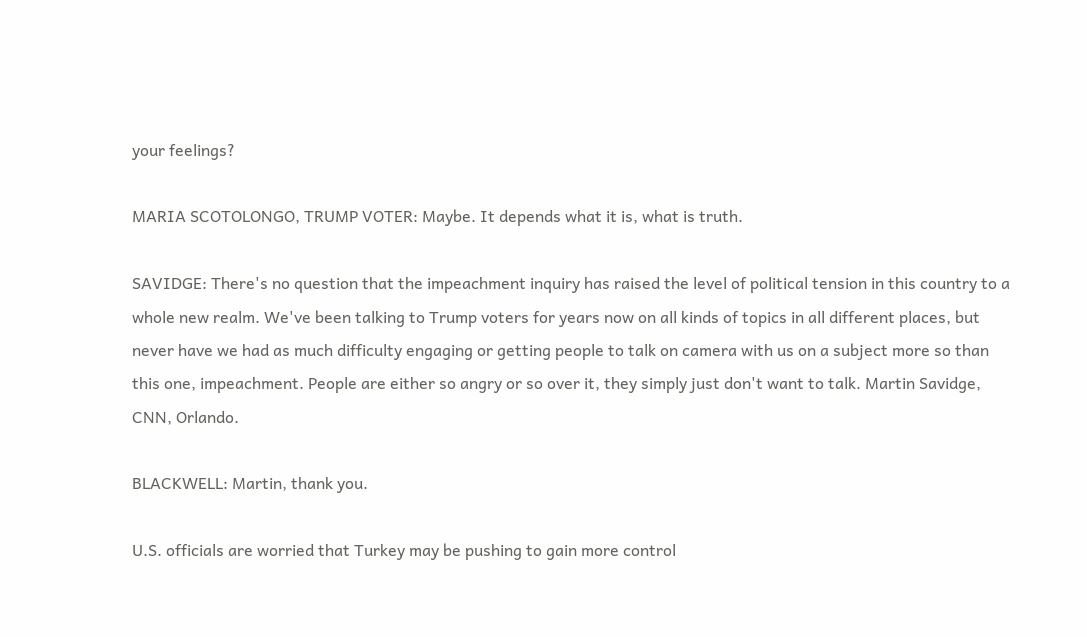your feelings?

MARIA SCOTOLONGO, TRUMP VOTER: Maybe. It depends what it is, what is truth.

SAVIDGE: There's no question that the impeachment inquiry has raised the level of political tension in this country to a whole new realm. We've been talking to Trump voters for years now on all kinds of topics in all different places, but never have we had as much difficulty engaging or getting people to talk on camera with us on a subject more so than this one, impeachment. People are either so angry or so over it, they simply just don't want to talk. Martin Savidge, CNN, Orlando.

BLACKWELL: Martin, thank you.

U.S. officials are worried that Turkey may be pushing to gain more control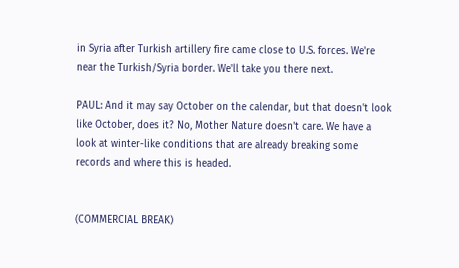in Syria after Turkish artillery fire came close to U.S. forces. We're near the Turkish/Syria border. We'll take you there next.

PAUL: And it may say October on the calendar, but that doesn't look like October, does it? No, Mother Nature doesn't care. We have a look at winter-like conditions that are already breaking some records and where this is headed.


(COMMERCIAL BREAK)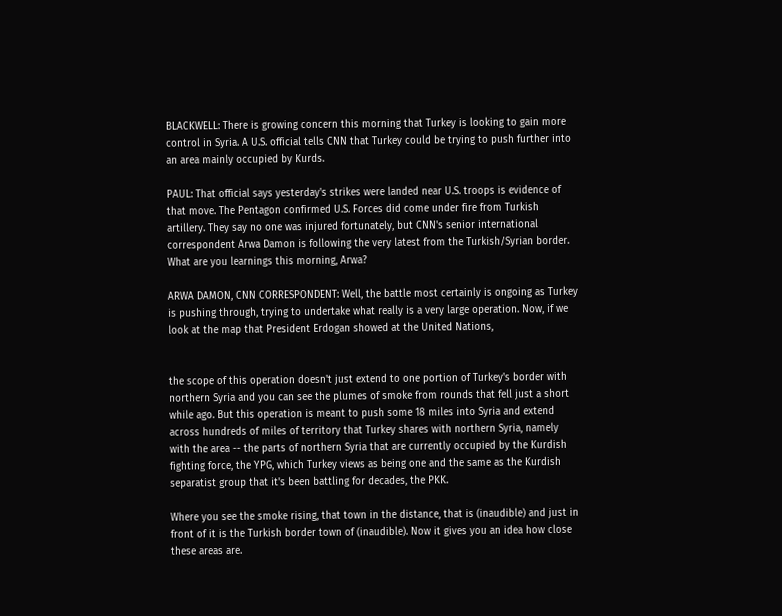BLACKWELL: There is growing concern this morning that Turkey is looking to gain more control in Syria. A U.S. official tells CNN that Turkey could be trying to push further into an area mainly occupied by Kurds.

PAUL: That official says yesterday's strikes were landed near U.S. troops is evidence of that move. The Pentagon confirmed U.S. Forces did come under fire from Turkish artillery. They say no one was injured fortunately, but CNN's senior international correspondent Arwa Damon is following the very latest from the Turkish/Syrian border. What are you learnings this morning, Arwa?

ARWA DAMON, CNN CORRESPONDENT: Well, the battle most certainly is ongoing as Turkey is pushing through, trying to undertake what really is a very large operation. Now, if we look at the map that President Erdogan showed at the United Nations,


the scope of this operation doesn't just extend to one portion of Turkey's border with northern Syria and you can see the plumes of smoke from rounds that fell just a short while ago. But this operation is meant to push some 18 miles into Syria and extend across hundreds of miles of territory that Turkey shares with northern Syria, namely with the area -- the parts of northern Syria that are currently occupied by the Kurdish fighting force, the YPG, which Turkey views as being one and the same as the Kurdish separatist group that it's been battling for decades, the PKK.

Where you see the smoke rising, that town in the distance, that is (inaudible) and just in front of it is the Turkish border town of (inaudible). Now it gives you an idea how close these areas are.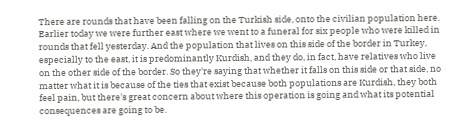There are rounds that have been falling on the Turkish side, onto the civilian population here. Earlier today we were further east where we went to a funeral for six people who were killed in rounds that fell yesterday. And the population that lives on this side of the border in Turkey, especially to the east, it is predominantly Kurdish, and they do, in fact, have relatives who live on the other side of the border. So they're saying that whether it falls on this side or that side, no matter what it is because of the ties that exist because both populations are Kurdish, they both feel pain, but there's great concern about where this operation is going and what its potential consequences are going to be.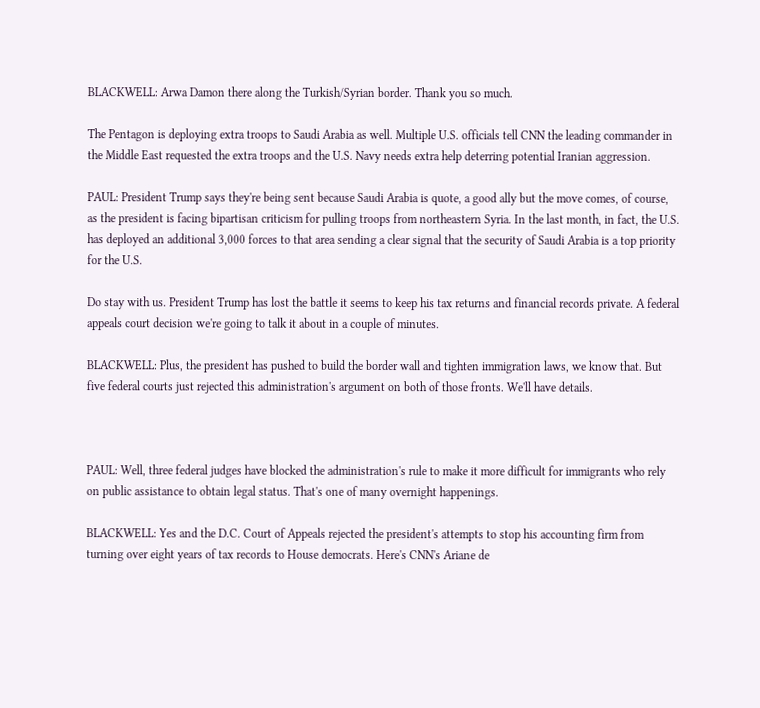BLACKWELL: Arwa Damon there along the Turkish/Syrian border. Thank you so much.

The Pentagon is deploying extra troops to Saudi Arabia as well. Multiple U.S. officials tell CNN the leading commander in the Middle East requested the extra troops and the U.S. Navy needs extra help deterring potential Iranian aggression.

PAUL: President Trump says they're being sent because Saudi Arabia is quote, a good ally but the move comes, of course, as the president is facing bipartisan criticism for pulling troops from northeastern Syria. In the last month, in fact, the U.S. has deployed an additional 3,000 forces to that area sending a clear signal that the security of Saudi Arabia is a top priority for the U.S.

Do stay with us. President Trump has lost the battle it seems to keep his tax returns and financial records private. A federal appeals court decision we're going to talk it about in a couple of minutes.

BLACKWELL: Plus, the president has pushed to build the border wall and tighten immigration laws, we know that. But five federal courts just rejected this administration's argument on both of those fronts. We'll have details.



PAUL: Well, three federal judges have blocked the administration's rule to make it more difficult for immigrants who rely on public assistance to obtain legal status. That's one of many overnight happenings.

BLACKWELL: Yes and the D.C. Court of Appeals rejected the president's attempts to stop his accounting firm from turning over eight years of tax records to House democrats. Here's CNN's Ariane de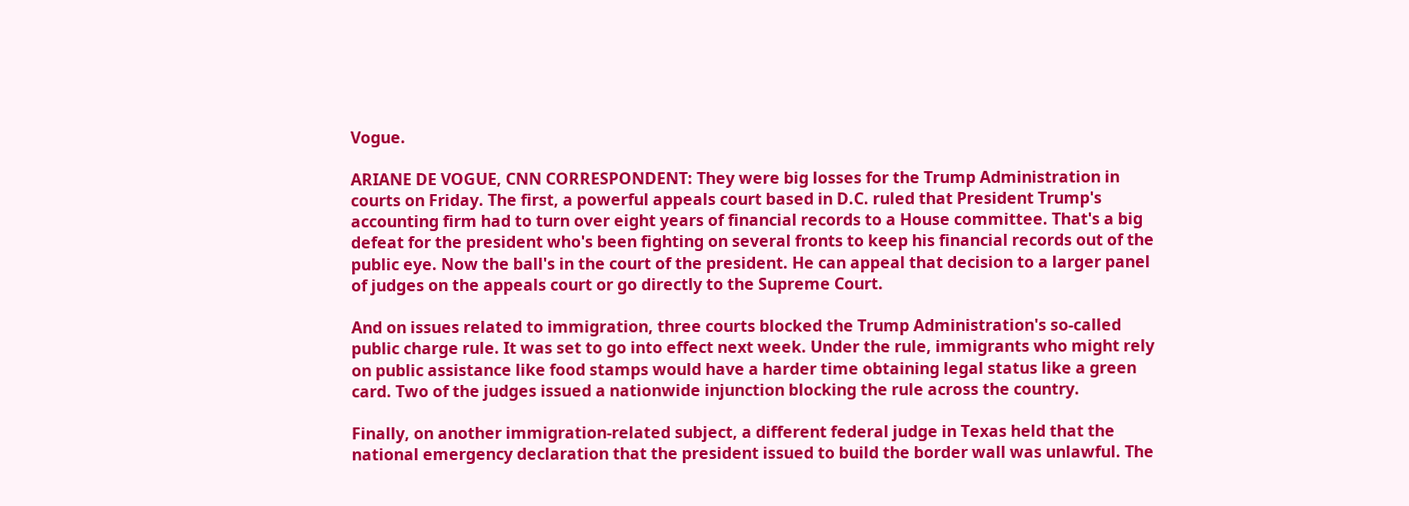Vogue.

ARIANE DE VOGUE, CNN CORRESPONDENT: They were big losses for the Trump Administration in courts on Friday. The first, a powerful appeals court based in D.C. ruled that President Trump's accounting firm had to turn over eight years of financial records to a House committee. That's a big defeat for the president who's been fighting on several fronts to keep his financial records out of the public eye. Now the ball's in the court of the president. He can appeal that decision to a larger panel of judges on the appeals court or go directly to the Supreme Court.

And on issues related to immigration, three courts blocked the Trump Administration's so-called public charge rule. It was set to go into effect next week. Under the rule, immigrants who might rely on public assistance like food stamps would have a harder time obtaining legal status like a green card. Two of the judges issued a nationwide injunction blocking the rule across the country.

Finally, on another immigration-related subject, a different federal judge in Texas held that the national emergency declaration that the president issued to build the border wall was unlawful. The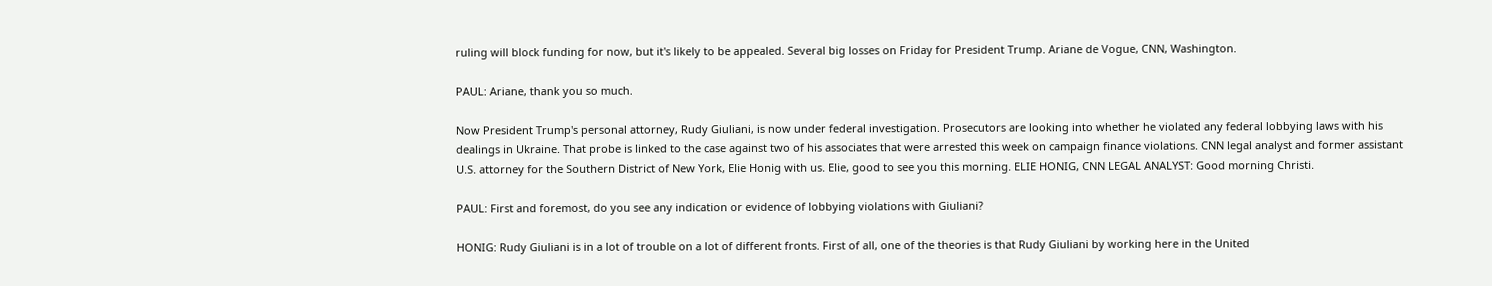ruling will block funding for now, but it's likely to be appealed. Several big losses on Friday for President Trump. Ariane de Vogue, CNN, Washington.

PAUL: Ariane, thank you so much.

Now President Trump's personal attorney, Rudy Giuliani, is now under federal investigation. Prosecutors are looking into whether he violated any federal lobbying laws with his dealings in Ukraine. That probe is linked to the case against two of his associates that were arrested this week on campaign finance violations. CNN legal analyst and former assistant U.S. attorney for the Southern District of New York, Elie Honig with us. Elie, good to see you this morning. ELIE HONIG, CNN LEGAL ANALYST: Good morning Christi.

PAUL: First and foremost, do you see any indication or evidence of lobbying violations with Giuliani?

HONIG: Rudy Giuliani is in a lot of trouble on a lot of different fronts. First of all, one of the theories is that Rudy Giuliani by working here in the United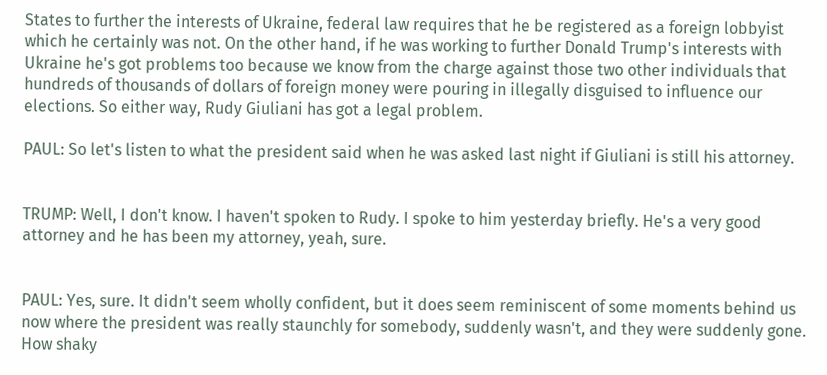States to further the interests of Ukraine, federal law requires that he be registered as a foreign lobbyist which he certainly was not. On the other hand, if he was working to further Donald Trump's interests with Ukraine he's got problems too because we know from the charge against those two other individuals that hundreds of thousands of dollars of foreign money were pouring in illegally disguised to influence our elections. So either way, Rudy Giuliani has got a legal problem.

PAUL: So let's listen to what the president said when he was asked last night if Giuliani is still his attorney.


TRUMP: Well, I don't know. I haven't spoken to Rudy. I spoke to him yesterday briefly. He's a very good attorney and he has been my attorney, yeah, sure.


PAUL: Yes, sure. It didn't seem wholly confident, but it does seem reminiscent of some moments behind us now where the president was really staunchly for somebody, suddenly wasn't, and they were suddenly gone. How shaky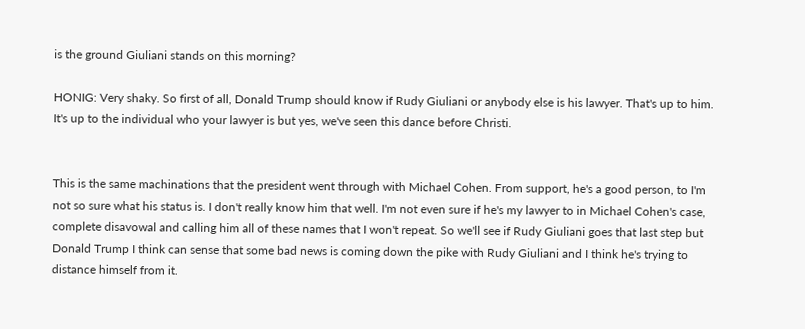is the ground Giuliani stands on this morning?

HONIG: Very shaky. So first of all, Donald Trump should know if Rudy Giuliani or anybody else is his lawyer. That's up to him. It's up to the individual who your lawyer is but yes, we've seen this dance before Christi.


This is the same machinations that the president went through with Michael Cohen. From support, he's a good person, to I'm not so sure what his status is. I don't really know him that well. I'm not even sure if he's my lawyer to in Michael Cohen's case, complete disavowal and calling him all of these names that I won't repeat. So we'll see if Rudy Giuliani goes that last step but Donald Trump I think can sense that some bad news is coming down the pike with Rudy Giuliani and I think he's trying to distance himself from it.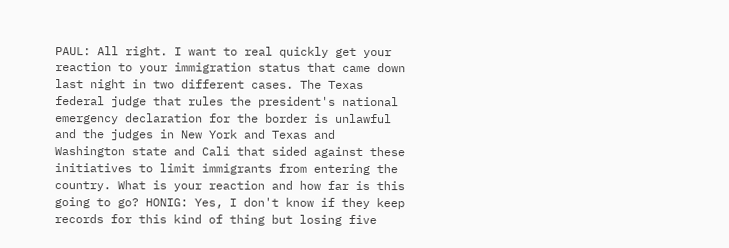PAUL: All right. I want to real quickly get your reaction to your immigration status that came down last night in two different cases. The Texas federal judge that rules the president's national emergency declaration for the border is unlawful and the judges in New York and Texas and Washington state and Cali that sided against these initiatives to limit immigrants from entering the country. What is your reaction and how far is this going to go? HONIG: Yes, I don't know if they keep records for this kind of thing but losing five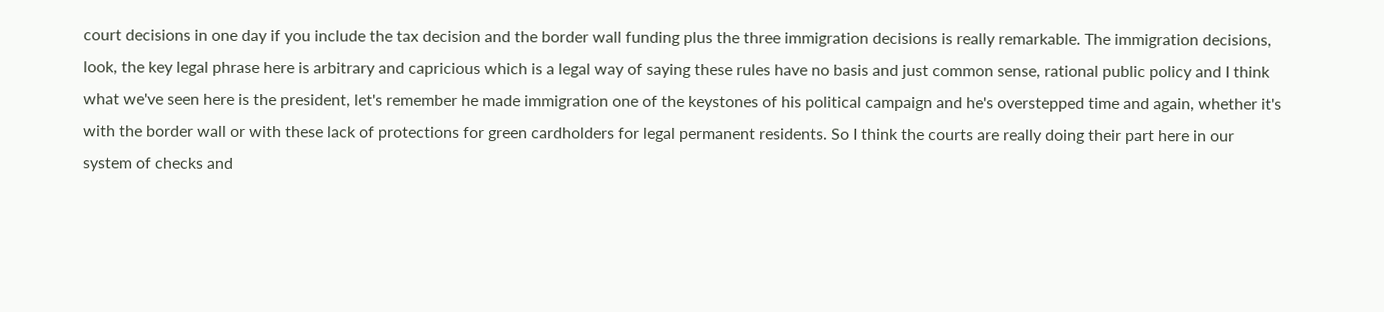court decisions in one day if you include the tax decision and the border wall funding plus the three immigration decisions is really remarkable. The immigration decisions, look, the key legal phrase here is arbitrary and capricious which is a legal way of saying these rules have no basis and just common sense, rational public policy and I think what we've seen here is the president, let's remember he made immigration one of the keystones of his political campaign and he's overstepped time and again, whether it's with the border wall or with these lack of protections for green cardholders for legal permanent residents. So I think the courts are really doing their part here in our system of checks and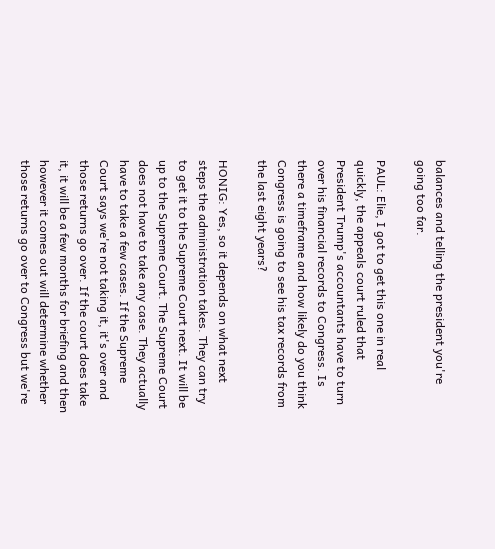balances and telling the president you're going too far.

PAUL: Elie, I got to get this one in real quickly, the appeals court ruled that President Trump's accountants have to turn over his financial records to Congress. Is there a timeframe and how likely do you think Congress is going to see his tax records from the last eight years?

HONIG: Yes, so it depends on what next steps the administration takes. They can try to get it to the Supreme Court next. It will be up to the Supreme Court. The Supreme Court does not have to take any case. They actually have to take a few cases. If the Supreme Court says we're not taking it, it's over and those returns go over. If the court does take it, it will be a few months for briefing and then however it comes out will determine whether those returns go over to Congress but we're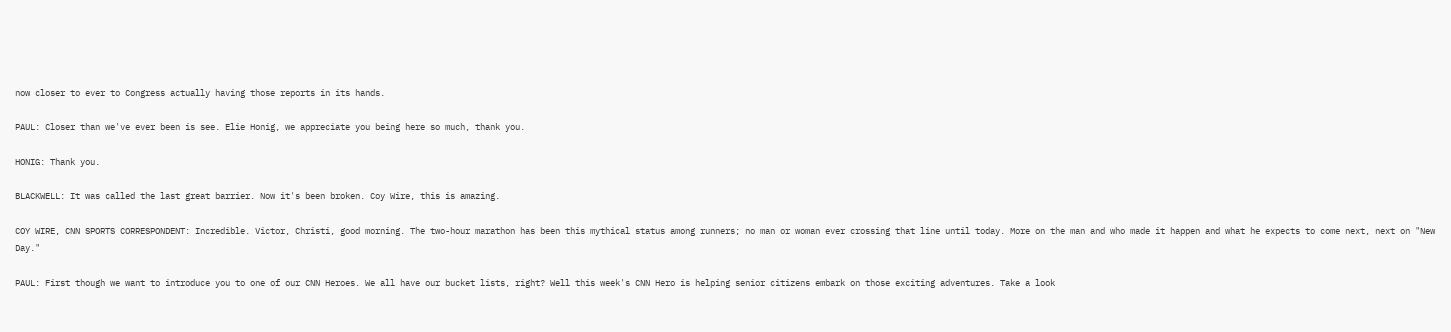now closer to ever to Congress actually having those reports in its hands.

PAUL: Closer than we've ever been is see. Elie Honig, we appreciate you being here so much, thank you.

HONIG: Thank you.

BLACKWELL: It was called the last great barrier. Now it's been broken. Coy Wire, this is amazing.

COY WIRE, CNN SPORTS CORRESPONDENT: Incredible. Victor, Christi, good morning. The two-hour marathon has been this mythical status among runners; no man or woman ever crossing that line until today. More on the man and who made it happen and what he expects to come next, next on "New Day."

PAUL: First though we want to introduce you to one of our CNN Heroes. We all have our bucket lists, right? Well this week's CNN Hero is helping senior citizens embark on those exciting adventures. Take a look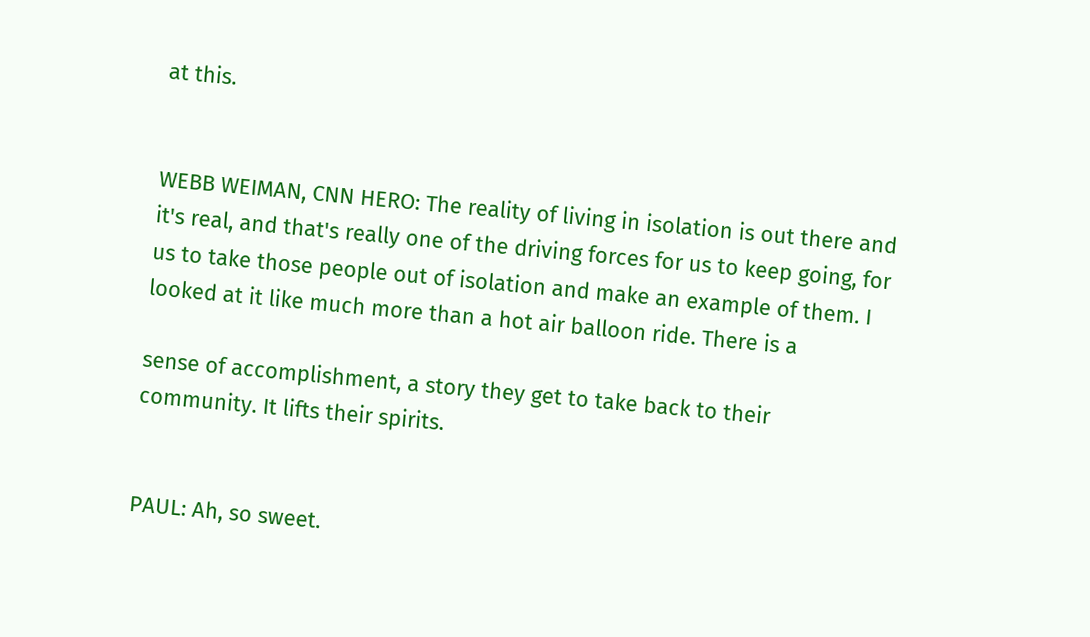at this.


WEBB WEIMAN, CNN HERO: The reality of living in isolation is out there and it's real, and that's really one of the driving forces for us to keep going, for us to take those people out of isolation and make an example of them. I looked at it like much more than a hot air balloon ride. There is a

sense of accomplishment, a story they get to take back to their community. It lifts their spirits.


PAUL: Ah, so sweet.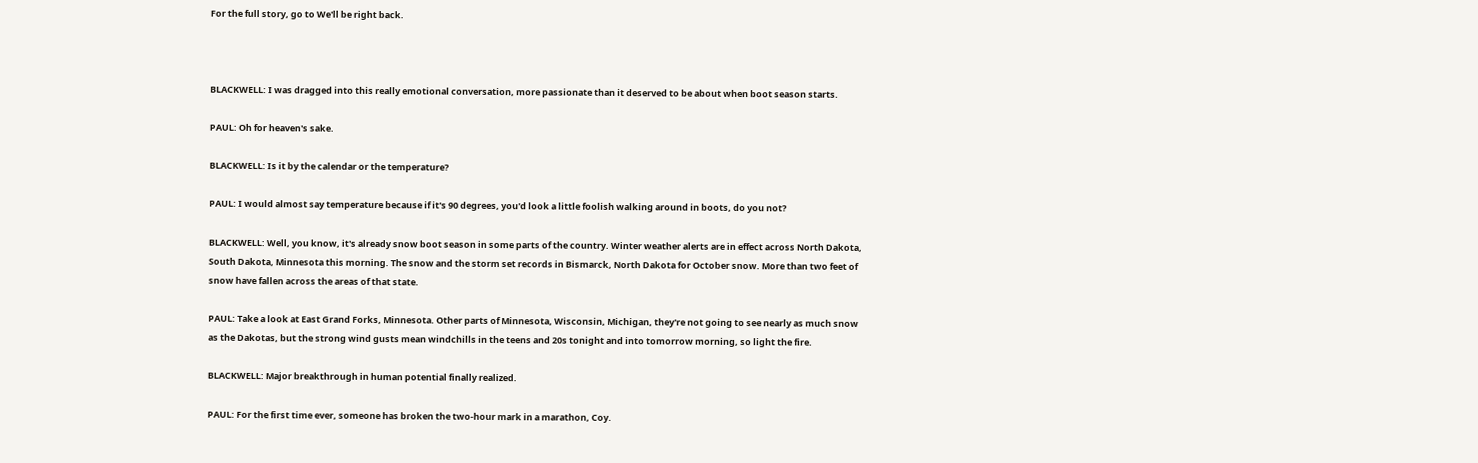For the full story, go to We'll be right back.



BLACKWELL: I was dragged into this really emotional conversation, more passionate than it deserved to be about when boot season starts.

PAUL: Oh for heaven's sake.

BLACKWELL: Is it by the calendar or the temperature?

PAUL: I would almost say temperature because if it's 90 degrees, you'd look a little foolish walking around in boots, do you not?

BLACKWELL: Well, you know, it's already snow boot season in some parts of the country. Winter weather alerts are in effect across North Dakota, South Dakota, Minnesota this morning. The snow and the storm set records in Bismarck, North Dakota for October snow. More than two feet of snow have fallen across the areas of that state.

PAUL: Take a look at East Grand Forks, Minnesota. Other parts of Minnesota, Wisconsin, Michigan, they're not going to see nearly as much snow as the Dakotas, but the strong wind gusts mean windchills in the teens and 20s tonight and into tomorrow morning, so light the fire.

BLACKWELL: Major breakthrough in human potential finally realized.

PAUL: For the first time ever, someone has broken the two-hour mark in a marathon, Coy.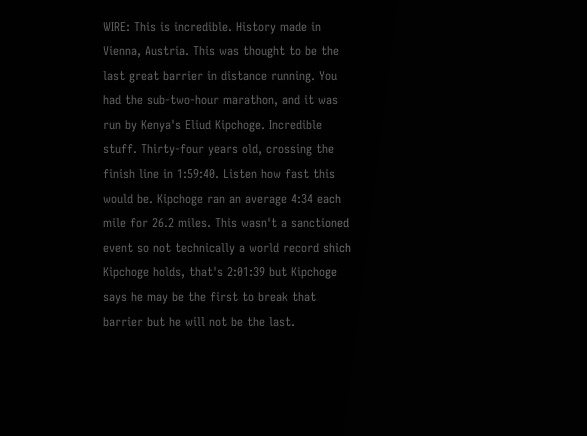WIRE: This is incredible. History made in Vienna, Austria. This was thought to be the last great barrier in distance running. You had the sub-two-hour marathon, and it was run by Kenya's Eliud Kipchoge. Incredible stuff. Thirty-four years old, crossing the finish line in 1:59:40. Listen how fast this would be. Kipchoge ran an average 4:34 each mile for 26.2 miles. This wasn't a sanctioned event so not technically a world record shich Kipchoge holds, that's 2:01:39 but Kipchoge says he may be the first to break that barrier but he will not be the last.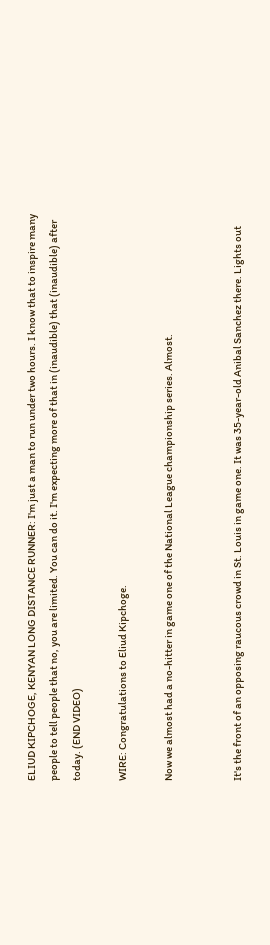ELIUD KIPCHOGE, KENYAN LONG DISTANCE RUNNER: I'm just a man to run under two hours. I know that to inspire many people to tell people that no, you are limited. You can do it. I'm expecting more of that in (inaudible) that (inaudible) after today. (END VIDEO)

WIRE: Congratulations to Eliud Kipchoge.

Now we almost had a no-hitter in game one of the National League championship series. Almost.


It's the front of an opposing raucous crowd in St. Louis in game one. It was 35-year-old Anibal Sanchez there. Lights out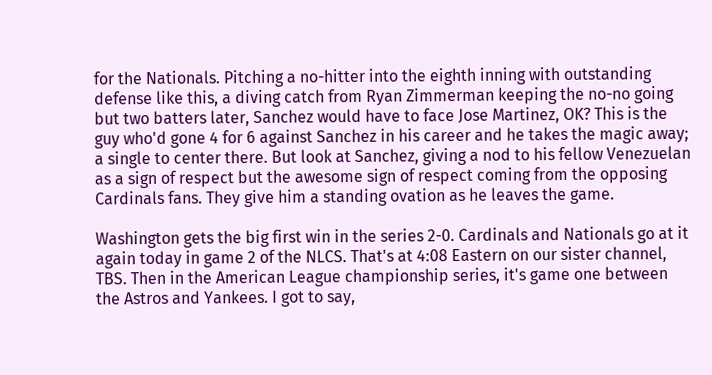for the Nationals. Pitching a no-hitter into the eighth inning with outstanding defense like this, a diving catch from Ryan Zimmerman keeping the no-no going but two batters later, Sanchez would have to face Jose Martinez, OK? This is the guy who'd gone 4 for 6 against Sanchez in his career and he takes the magic away; a single to center there. But look at Sanchez, giving a nod to his fellow Venezuelan as a sign of respect but the awesome sign of respect coming from the opposing Cardinals fans. They give him a standing ovation as he leaves the game.

Washington gets the big first win in the series 2-0. Cardinals and Nationals go at it again today in game 2 of the NLCS. That's at 4:08 Eastern on our sister channel, TBS. Then in the American League championship series, it's game one between the Astros and Yankees. I got to say,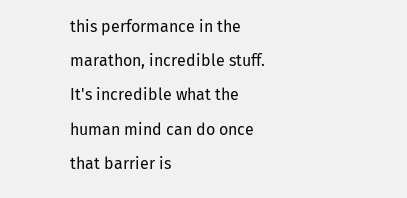this performance in the marathon, incredible stuff. It's incredible what the human mind can do once that barrier is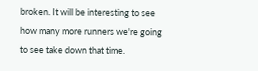broken. It will be interesting to see how many more runners we're going to see take down that time.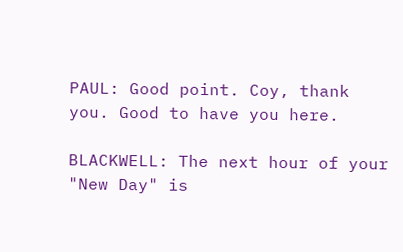PAUL: Good point. Coy, thank you. Good to have you here.

BLACKWELL: The next hour of your "New Day" is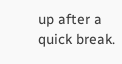up after a quick break.